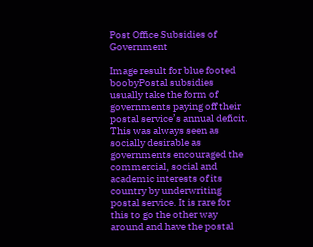Post Office Subsidies of Government

Image result for blue footed boobyPostal subsidies usually take the form of governments paying off their postal service’s annual deficit. This was always seen as socially desirable as governments encouraged the commercial, social and academic interests of its country by underwriting postal service. It is rare for this to go the other way around and have the postal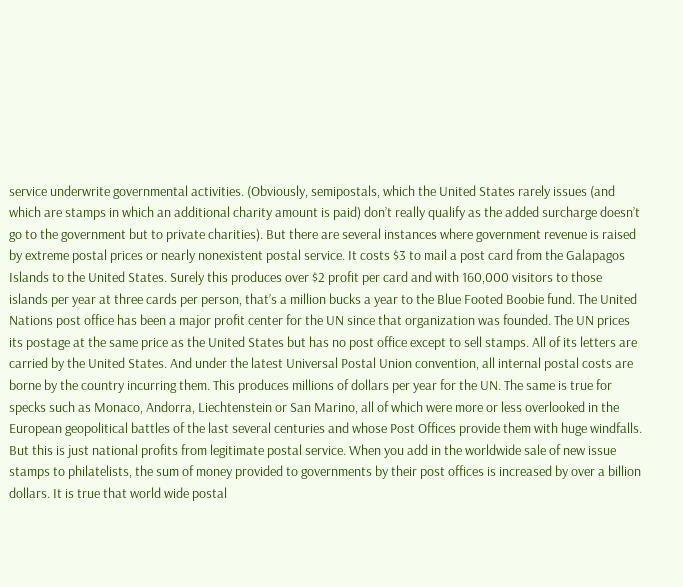service underwrite governmental activities. (Obviously, semipostals, which the United States rarely issues (and which are stamps in which an additional charity amount is paid) don’t really qualify as the added surcharge doesn’t go to the government but to private charities). But there are several instances where government revenue is raised by extreme postal prices or nearly nonexistent postal service. It costs $3 to mail a post card from the Galapagos Islands to the United States. Surely this produces over $2 profit per card and with 160,000 visitors to those islands per year at three cards per person, that’s a million bucks a year to the Blue Footed Boobie fund. The United Nations post office has been a major profit center for the UN since that organization was founded. The UN prices its postage at the same price as the United States but has no post office except to sell stamps. All of its letters are carried by the United States. And under the latest Universal Postal Union convention, all internal postal costs are borne by the country incurring them. This produces millions of dollars per year for the UN. The same is true for specks such as Monaco, Andorra, Liechtenstein or San Marino, all of which were more or less overlooked in the European geopolitical battles of the last several centuries and whose Post Offices provide them with huge windfalls. But this is just national profits from legitimate postal service. When you add in the worldwide sale of new issue stamps to philatelists, the sum of money provided to governments by their post offices is increased by over a billion dollars. It is true that world wide postal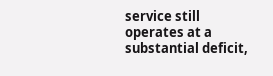service still operates at a substantial deficit,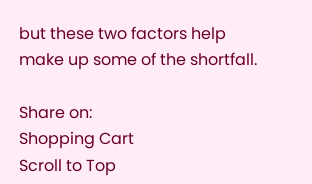but these two factors help make up some of the shortfall.

Share on:
Shopping Cart
Scroll to Top